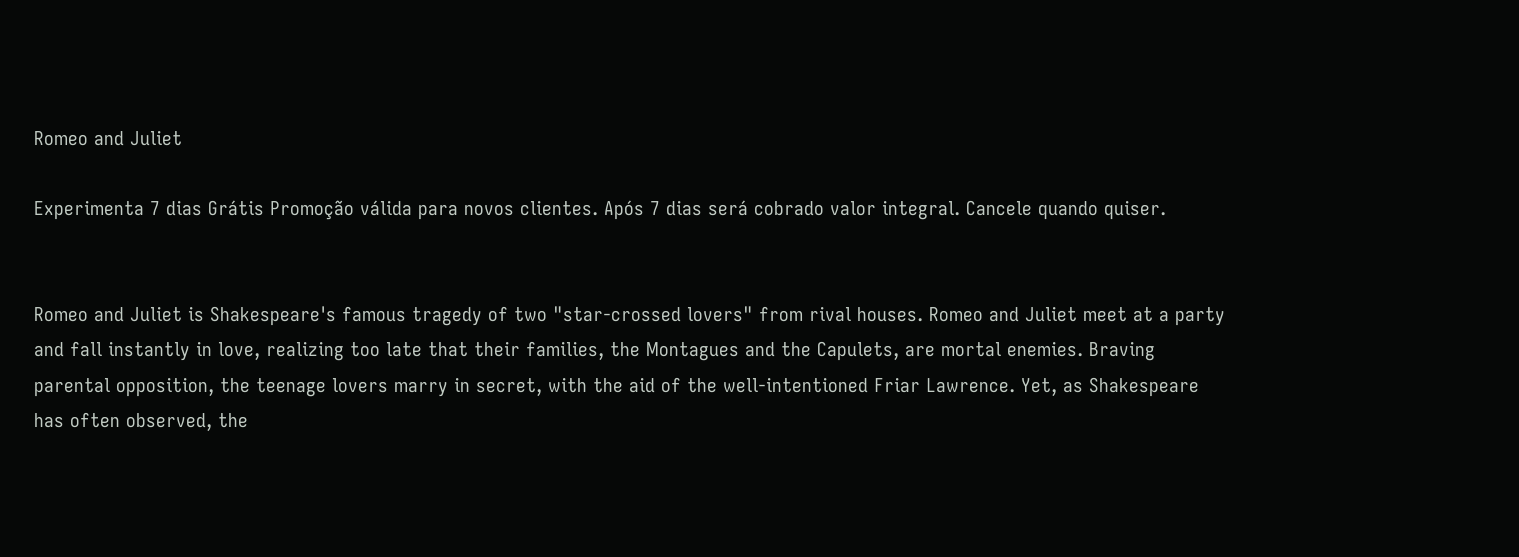Romeo and Juliet

Experimenta 7 dias Grátis Promoção válida para novos clientes. Após 7 dias será cobrado valor integral. Cancele quando quiser.


Romeo and Juliet is Shakespeare's famous tragedy of two "star-crossed lovers" from rival houses. Romeo and Juliet meet at a party and fall instantly in love, realizing too late that their families, the Montagues and the Capulets, are mortal enemies. Braving parental opposition, the teenage lovers marry in secret, with the aid of the well-intentioned Friar Lawrence. Yet, as Shakespeare has often observed, the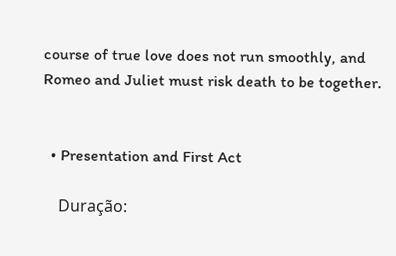course of true love does not run smoothly, and Romeo and Juliet must risk death to be together.


  • Presentation and First Act

    Duração: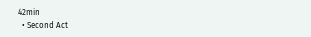42min
  • Second Act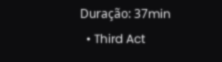Duração: 37min
  • Third Act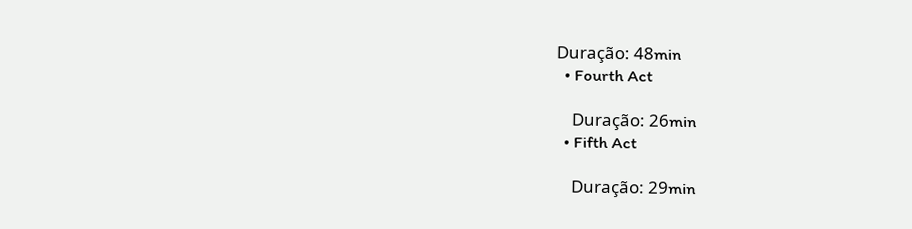Duração: 48min
  • Fourth Act

    Duração: 26min
  • Fifth Act

    Duração: 29min